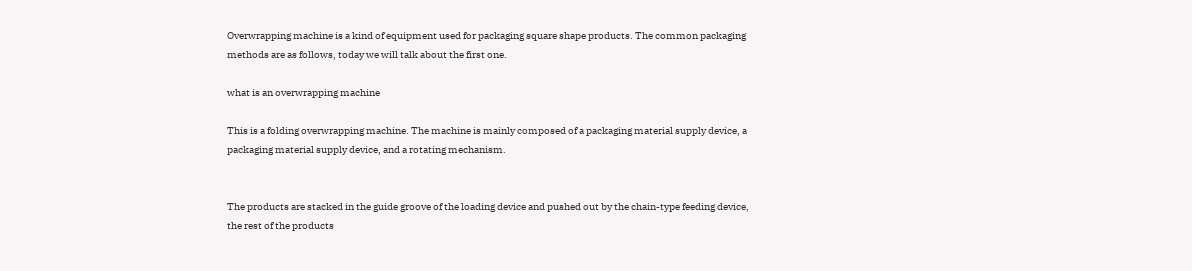Overwrapping machine is a kind of equipment used for packaging square shape products. The common packaging methods are as follows, today we will talk about the first one.

what is an overwrapping machine

This is a folding overwrapping machine. The machine is mainly composed of a packaging material supply device, a packaging material supply device, and a rotating mechanism.


The products are stacked in the guide groove of the loading device and pushed out by the chain-type feeding device, the rest of the products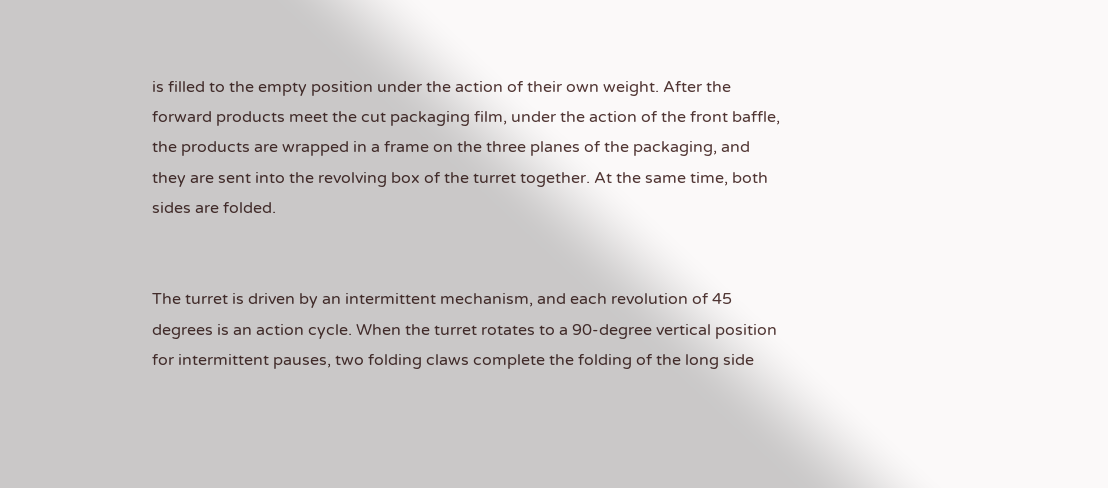is filled to the empty position under the action of their own weight. After the forward products meet the cut packaging film, under the action of the front baffle, the products are wrapped in a frame on the three planes of the packaging, and they are sent into the revolving box of the turret together. At the same time, both sides are folded.


The turret is driven by an intermittent mechanism, and each revolution of 45 degrees is an action cycle. When the turret rotates to a 90-degree vertical position for intermittent pauses, two folding claws complete the folding of the long side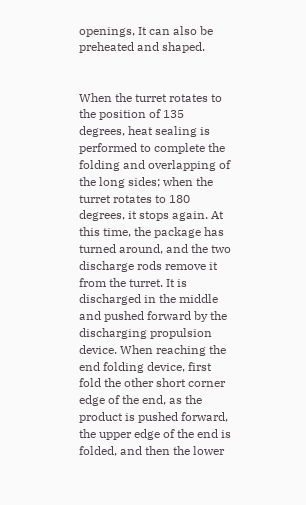openings, It can also be preheated and shaped.


When the turret rotates to the position of 135 degrees, heat sealing is performed to complete the folding and overlapping of the long sides; when the turret rotates to 180 degrees, it stops again. At this time, the package has turned around, and the two discharge rods remove it from the turret. It is discharged in the middle and pushed forward by the discharging propulsion device. When reaching the end folding device, first fold the other short corner edge of the end, as the product is pushed forward, the upper edge of the end is folded, and then the lower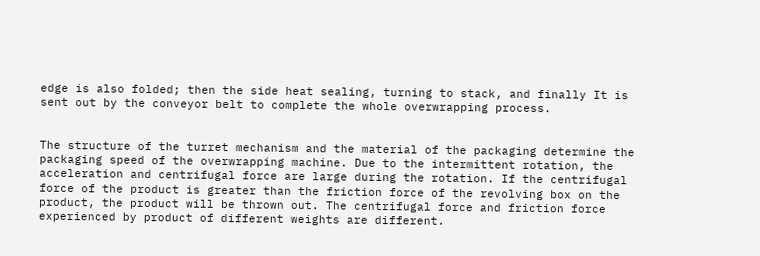edge is also folded; then the side heat sealing, turning to stack, and finally It is sent out by the conveyor belt to complete the whole overwrapping process.


The structure of the turret mechanism and the material of the packaging determine the packaging speed of the overwrapping machine. Due to the intermittent rotation, the acceleration and centrifugal force are large during the rotation. If the centrifugal force of the product is greater than the friction force of the revolving box on the product, the product will be thrown out. The centrifugal force and friction force experienced by product of different weights are different.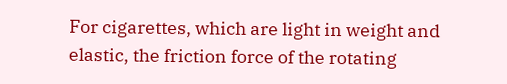For cigarettes, which are light in weight and elastic, the friction force of the rotating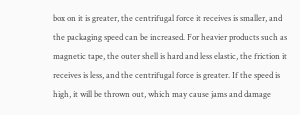box on it is greater, the centrifugal force it receives is smaller, and the packaging speed can be increased. For heavier products such as magnetic tape, the outer shell is hard and less elastic, the friction it receives is less, and the centrifugal force is greater. If the speed is high, it will be thrown out, which may cause jams and damage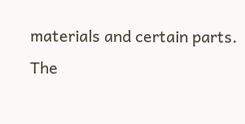materials and certain parts. The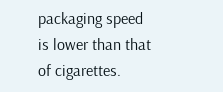packaging speed is lower than that of cigarettes.